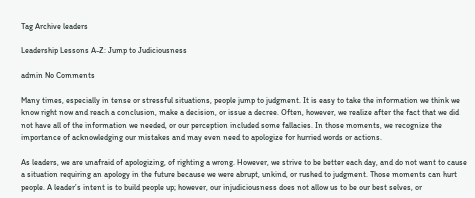Tag Archive leaders

Leadership Lessons A-Z: Jump to Judiciousness

admin No Comments

Many times, especially in tense or stressful situations, people jump to judgment. It is easy to take the information we think we know right now and reach a conclusion, make a decision, or issue a decree. Often, however, we realize after the fact that we did not have all of the information we needed, or our perception included some fallacies. In those moments, we recognize the importance of acknowledging our mistakes and may even need to apologize for hurried words or actions.

As leaders, we are unafraid of apologizing, of righting a wrong. However, we strive to be better each day, and do not want to cause a situation requiring an apology in the future because we were abrupt, unkind, or rushed to judgment. Those moments can hurt people. A leader’s intent is to build people up; however, our injudiciousness does not allow us to be our best selves, or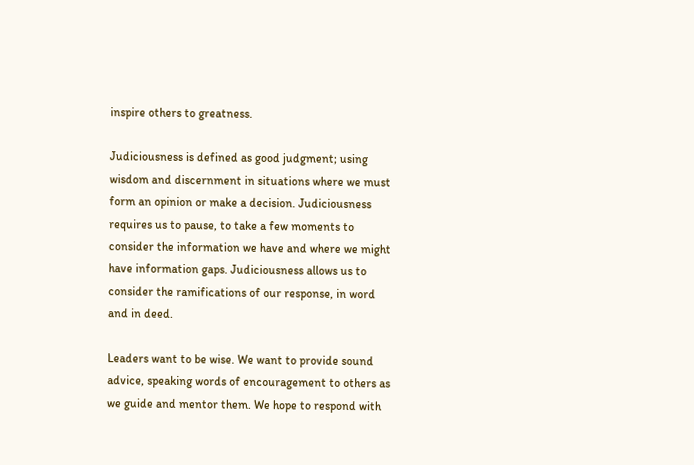inspire others to greatness.

Judiciousness is defined as good judgment; using wisdom and discernment in situations where we must form an opinion or make a decision. Judiciousness requires us to pause, to take a few moments to consider the information we have and where we might have information gaps. Judiciousness allows us to consider the ramifications of our response, in word and in deed.

Leaders want to be wise. We want to provide sound advice, speaking words of encouragement to others as we guide and mentor them. We hope to respond with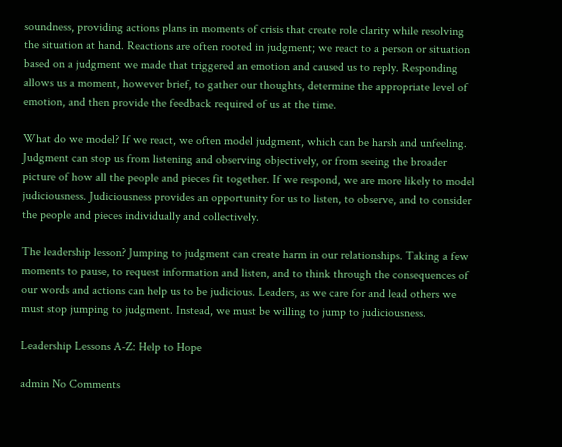soundness, providing actions plans in moments of crisis that create role clarity while resolving the situation at hand. Reactions are often rooted in judgment; we react to a person or situation based on a judgment we made that triggered an emotion and caused us to reply. Responding allows us a moment, however brief, to gather our thoughts, determine the appropriate level of emotion, and then provide the feedback required of us at the time.

What do we model? If we react, we often model judgment, which can be harsh and unfeeling. Judgment can stop us from listening and observing objectively, or from seeing the broader picture of how all the people and pieces fit together. If we respond, we are more likely to model judiciousness. Judiciousness provides an opportunity for us to listen, to observe, and to consider the people and pieces individually and collectively.

The leadership lesson? Jumping to judgment can create harm in our relationships. Taking a few moments to pause, to request information and listen, and to think through the consequences of our words and actions can help us to be judicious. Leaders, as we care for and lead others we must stop jumping to judgment. Instead, we must be willing to jump to judiciousness.

Leadership Lessons A-Z: Help to Hope

admin No Comments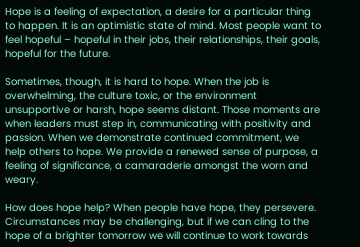Hope is a feeling of expectation, a desire for a particular thing to happen. It is an optimistic state of mind. Most people want to feel hopeful – hopeful in their jobs, their relationships, their goals, hopeful for the future.

Sometimes, though, it is hard to hope. When the job is overwhelming, the culture toxic, or the environment unsupportive or harsh, hope seems distant. Those moments are when leaders must step in, communicating with positivity and passion. When we demonstrate continued commitment, we help others to hope. We provide a renewed sense of purpose, a feeling of significance, a camaraderie amongst the worn and weary.

How does hope help? When people have hope, they persevere. Circumstances may be challenging, but if we can cling to the hope of a brighter tomorrow we will continue to work towards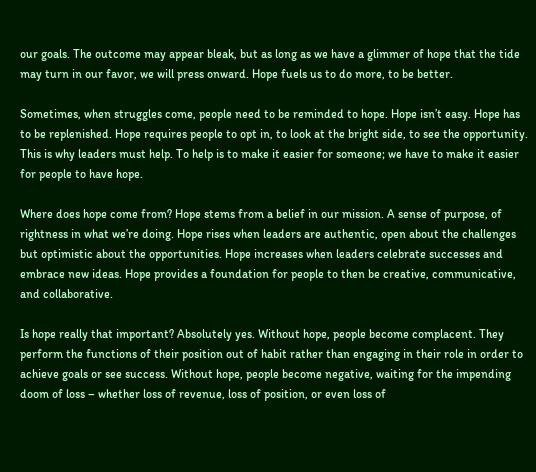our goals. The outcome may appear bleak, but as long as we have a glimmer of hope that the tide may turn in our favor, we will press onward. Hope fuels us to do more, to be better.

Sometimes, when struggles come, people need to be reminded to hope. Hope isn’t easy. Hope has to be replenished. Hope requires people to opt in, to look at the bright side, to see the opportunity. This is why leaders must help. To help is to make it easier for someone; we have to make it easier for people to have hope.

Where does hope come from? Hope stems from a belief in our mission. A sense of purpose, of rightness in what we’re doing. Hope rises when leaders are authentic, open about the challenges but optimistic about the opportunities. Hope increases when leaders celebrate successes and embrace new ideas. Hope provides a foundation for people to then be creative, communicative, and collaborative.

Is hope really that important? Absolutely yes. Without hope, people become complacent. They perform the functions of their position out of habit rather than engaging in their role in order to achieve goals or see success. Without hope, people become negative, waiting for the impending doom of loss – whether loss of revenue, loss of position, or even loss of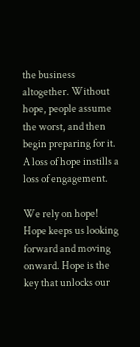the business altogether. Without hope, people assume the worst, and then begin preparing for it. A loss of hope instills a loss of engagement.

We rely on hope! Hope keeps us looking forward and moving onward. Hope is the key that unlocks our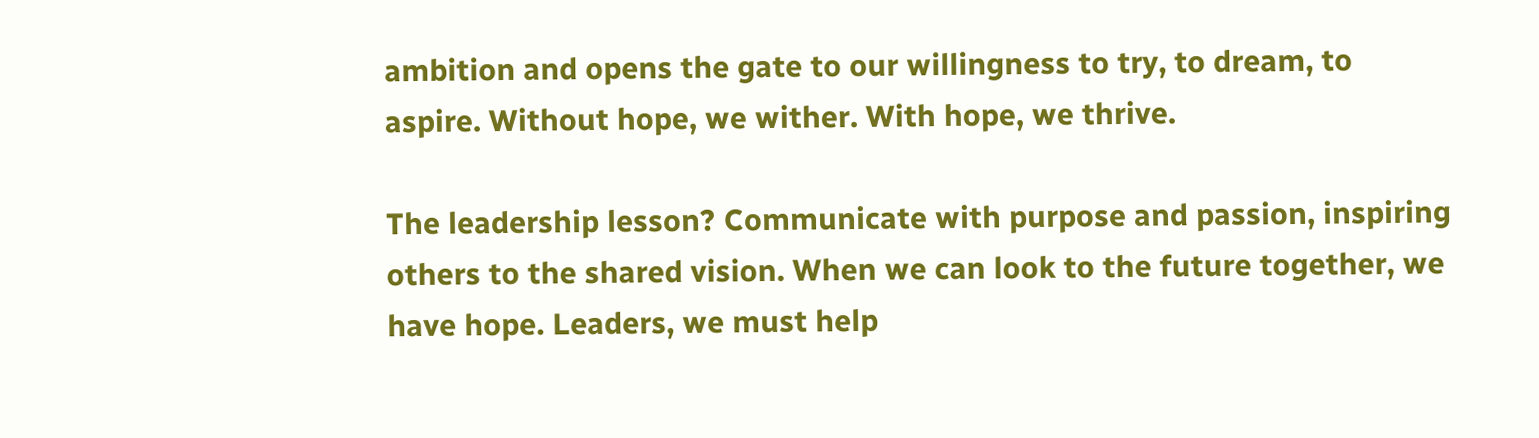ambition and opens the gate to our willingness to try, to dream, to aspire. Without hope, we wither. With hope, we thrive.

The leadership lesson? Communicate with purpose and passion, inspiring others to the shared vision. When we can look to the future together, we have hope. Leaders, we must help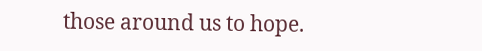those around us to hope.